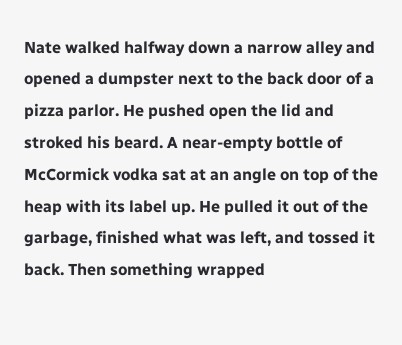Nate walked halfway down a narrow alley and opened a dumpster next to the back door of a pizza parlor. He pushed open the lid and stroked his beard. A near-empty bottle of McCormick vodka sat at an angle on top of the heap with its label up. He pulled it out of the garbage, finished what was left, and tossed it back. Then something wrapped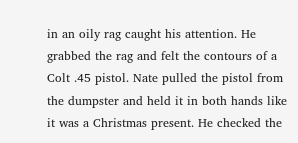in an oily rag caught his attention. He grabbed the rag and felt the contours of a Colt .45 pistol. Nate pulled the pistol from the dumpster and held it in both hands like it was a Christmas present. He checked the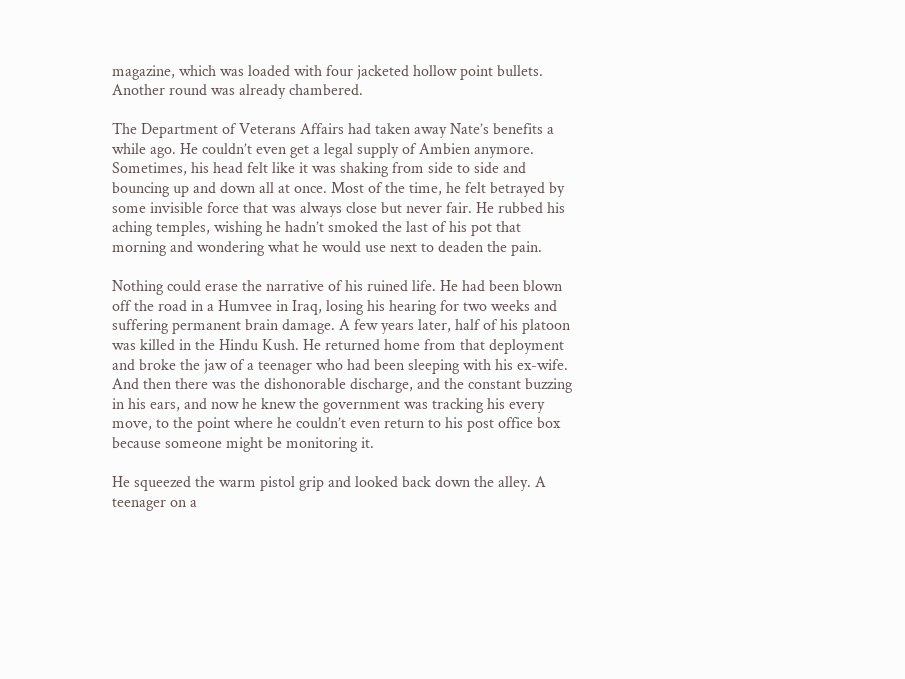magazine, which was loaded with four jacketed hollow point bullets. Another round was already chambered.

The Department of Veterans Affairs had taken away Nate’s benefits a while ago. He couldn’t even get a legal supply of Ambien anymore. Sometimes, his head felt like it was shaking from side to side and bouncing up and down all at once. Most of the time, he felt betrayed by some invisible force that was always close but never fair. He rubbed his aching temples, wishing he hadn’t smoked the last of his pot that morning and wondering what he would use next to deaden the pain.

Nothing could erase the narrative of his ruined life. He had been blown off the road in a Humvee in Iraq, losing his hearing for two weeks and suffering permanent brain damage. A few years later, half of his platoon was killed in the Hindu Kush. He returned home from that deployment and broke the jaw of a teenager who had been sleeping with his ex-wife. And then there was the dishonorable discharge, and the constant buzzing in his ears, and now he knew the government was tracking his every move, to the point where he couldn’t even return to his post office box because someone might be monitoring it.

He squeezed the warm pistol grip and looked back down the alley. A teenager on a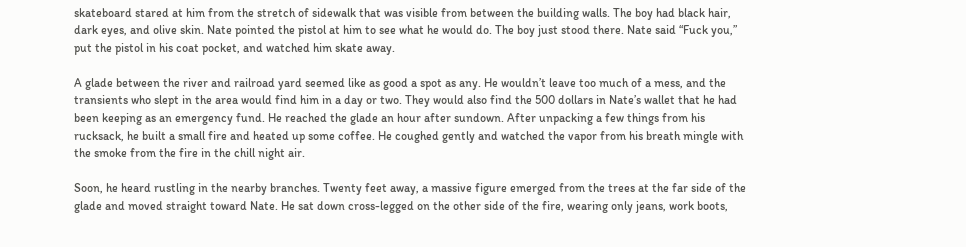skateboard stared at him from the stretch of sidewalk that was visible from between the building walls. The boy had black hair, dark eyes, and olive skin. Nate pointed the pistol at him to see what he would do. The boy just stood there. Nate said “Fuck you,” put the pistol in his coat pocket, and watched him skate away.

A glade between the river and railroad yard seemed like as good a spot as any. He wouldn’t leave too much of a mess, and the transients who slept in the area would find him in a day or two. They would also find the 500 dollars in Nate’s wallet that he had been keeping as an emergency fund. He reached the glade an hour after sundown. After unpacking a few things from his rucksack, he built a small fire and heated up some coffee. He coughed gently and watched the vapor from his breath mingle with the smoke from the fire in the chill night air.

Soon, he heard rustling in the nearby branches. Twenty feet away, a massive figure emerged from the trees at the far side of the glade and moved straight toward Nate. He sat down cross-legged on the other side of the fire, wearing only jeans, work boots,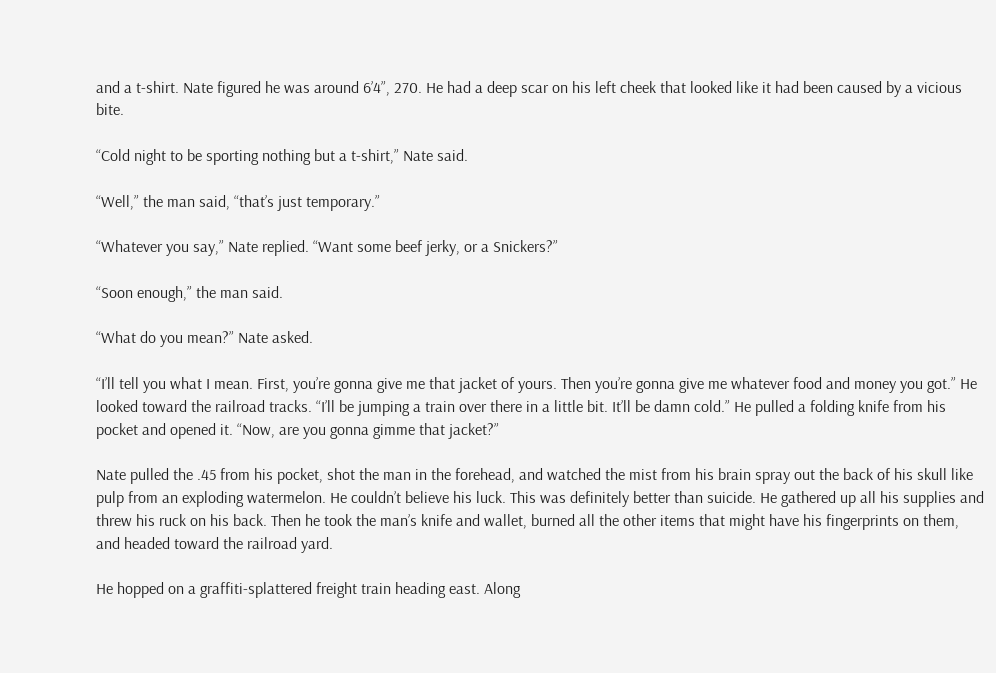and a t-shirt. Nate figured he was around 6’4”, 270. He had a deep scar on his left cheek that looked like it had been caused by a vicious bite.

“Cold night to be sporting nothing but a t-shirt,” Nate said.

“Well,” the man said, “that’s just temporary.”

“Whatever you say,” Nate replied. “Want some beef jerky, or a Snickers?”

“Soon enough,” the man said.

“What do you mean?” Nate asked.

“I’ll tell you what I mean. First, you’re gonna give me that jacket of yours. Then you’re gonna give me whatever food and money you got.” He looked toward the railroad tracks. “I’ll be jumping a train over there in a little bit. It’ll be damn cold.” He pulled a folding knife from his pocket and opened it. “Now, are you gonna gimme that jacket?”

Nate pulled the .45 from his pocket, shot the man in the forehead, and watched the mist from his brain spray out the back of his skull like pulp from an exploding watermelon. He couldn’t believe his luck. This was definitely better than suicide. He gathered up all his supplies and threw his ruck on his back. Then he took the man’s knife and wallet, burned all the other items that might have his fingerprints on them, and headed toward the railroad yard.

He hopped on a graffiti-splattered freight train heading east. Along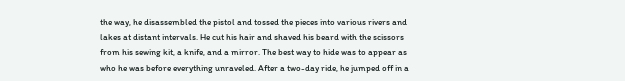the way, he disassembled the pistol and tossed the pieces into various rivers and lakes at distant intervals. He cut his hair and shaved his beard with the scissors from his sewing kit, a knife, and a mirror. The best way to hide was to appear as who he was before everything unraveled. After a two-day ride, he jumped off in a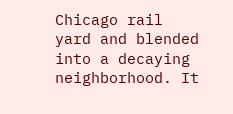Chicago rail yard and blended into a decaying neighborhood. It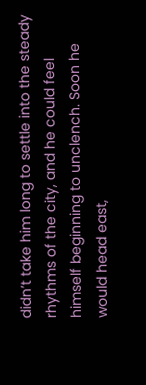didn’t take him long to settle into the steady rhythms of the city, and he could feel himself beginning to unclench. Soon he would head east,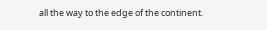all the way to the edge of the continent.